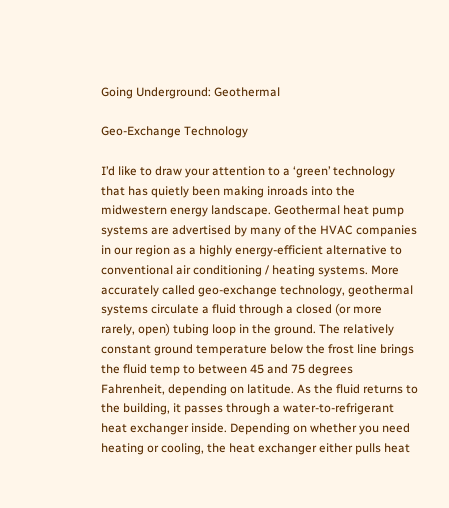Going Underground: Geothermal

Geo-Exchange Technology

I’d like to draw your attention to a ‘green’ technology that has quietly been making inroads into the midwestern energy landscape. Geothermal heat pump systems are advertised by many of the HVAC companies in our region as a highly energy-efficient alternative to conventional air conditioning / heating systems. More accurately called geo-exchange technology, geothermal systems circulate a fluid through a closed (or more rarely, open) tubing loop in the ground. The relatively constant ground temperature below the frost line brings the fluid temp to between 45 and 75 degrees Fahrenheit, depending on latitude. As the fluid returns to the building, it passes through a water-to-refrigerant heat exchanger inside. Depending on whether you need heating or cooling, the heat exchanger either pulls heat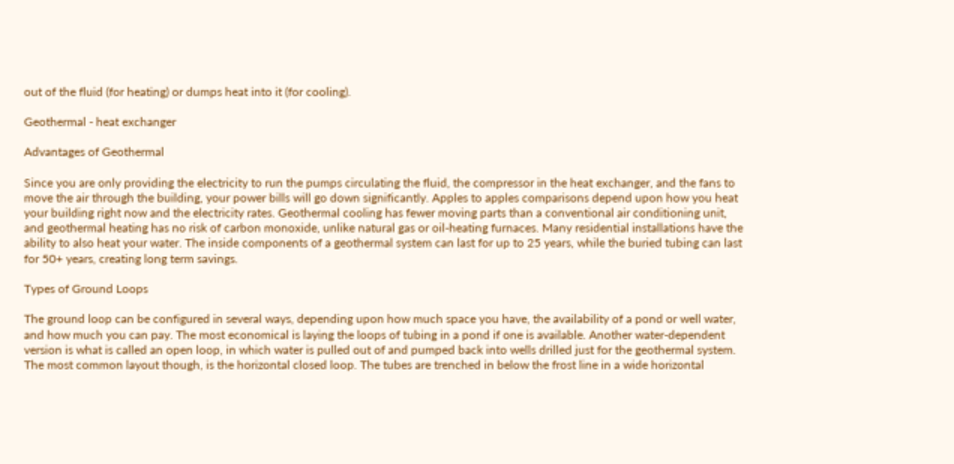out of the fluid (for heating) or dumps heat into it (for cooling).

Geothermal - heat exchanger

Advantages of Geothermal

Since you are only providing the electricity to run the pumps circulating the fluid, the compressor in the heat exchanger, and the fans to move the air through the building, your power bills will go down significantly. Apples to apples comparisons depend upon how you heat your building right now and the electricity rates. Geothermal cooling has fewer moving parts than a conventional air conditioning unit, and geothermal heating has no risk of carbon monoxide, unlike natural gas or oil-heating furnaces. Many residential installations have the ability to also heat your water. The inside components of a geothermal system can last for up to 25 years, while the buried tubing can last for 50+ years, creating long term savings.

Types of Ground Loops

The ground loop can be configured in several ways, depending upon how much space you have, the availability of a pond or well water, and how much you can pay. The most economical is laying the loops of tubing in a pond if one is available. Another water-dependent version is what is called an open loop, in which water is pulled out of and pumped back into wells drilled just for the geothermal system. The most common layout though, is the horizontal closed loop. The tubes are trenched in below the frost line in a wide horizontal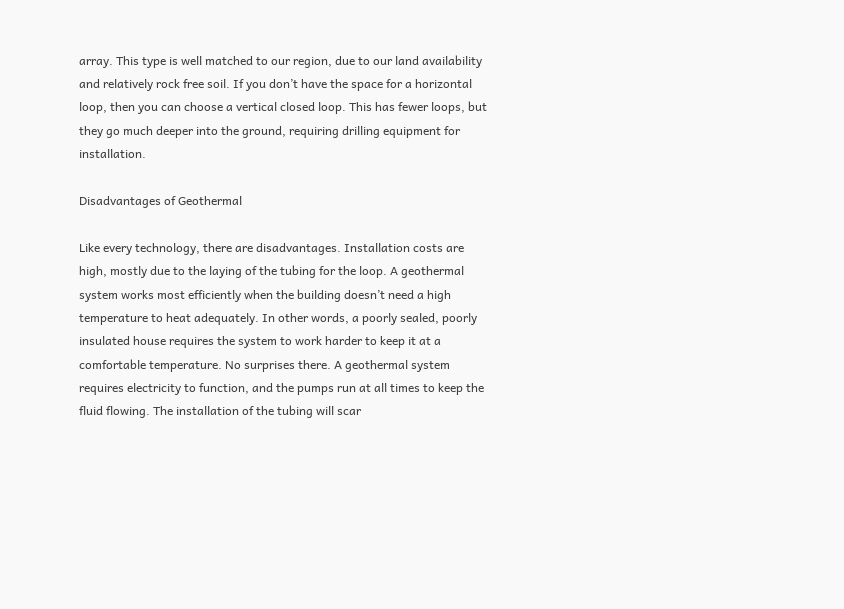array. This type is well matched to our region, due to our land availability and relatively rock free soil. If you don’t have the space for a horizontal loop, then you can choose a vertical closed loop. This has fewer loops, but they go much deeper into the ground, requiring drilling equipment for installation.

Disadvantages of Geothermal

Like every technology, there are disadvantages. Installation costs are high, mostly due to the laying of the tubing for the loop. A geothermal system works most efficiently when the building doesn’t need a high temperature to heat adequately. In other words, a poorly sealed, poorly insulated house requires the system to work harder to keep it at a comfortable temperature. No surprises there. A geothermal system requires electricity to function, and the pumps run at all times to keep the fluid flowing. The installation of the tubing will scar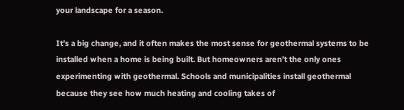your landscape for a season.

It’s a big change, and it often makes the most sense for geothermal systems to be installed when a home is being built. But homeowners aren’t the only ones experimenting with geothermal. Schools and municipalities install geothermal because they see how much heating and cooling takes of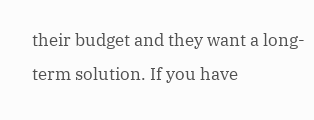their budget and they want a long-term solution. If you have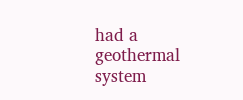had a geothermal system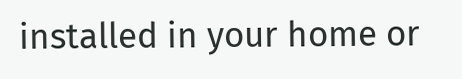installed in your home or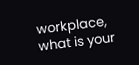workplace, what is your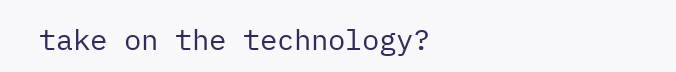take on the technology?